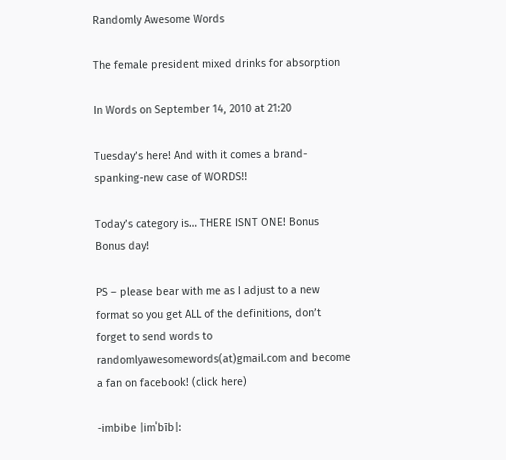Randomly Awesome Words

The female president mixed drinks for absorption

In Words on September 14, 2010 at 21:20

Tuesday’s here! And with it comes a brand-spanking-new case of WORDS!!

Today’s category is… THERE ISNT ONE! Bonus Bonus day!

PS – please bear with me as I adjust to a new format so you get ALL of the definitions, don’t forget to send words to randomlyawesomewords(at)gmail.com and become a fan on facebook! (click here)

-imbibe |imˈbīb|: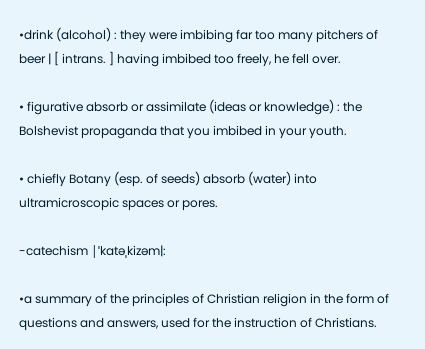•drink (alcohol) : they were imbibing far too many pitchers of beer | [ intrans. ] having imbibed too freely, he fell over.

• figurative absorb or assimilate (ideas or knowledge) : the Bolshevist propaganda that you imbibed in your youth.

• chiefly Botany (esp. of seeds) absorb (water) into ultramicroscopic spaces or pores.

-catechism |ˈkatəˌkizəm|:

•a summary of the principles of Christian religion in the form of questions and answers, used for the instruction of Christians.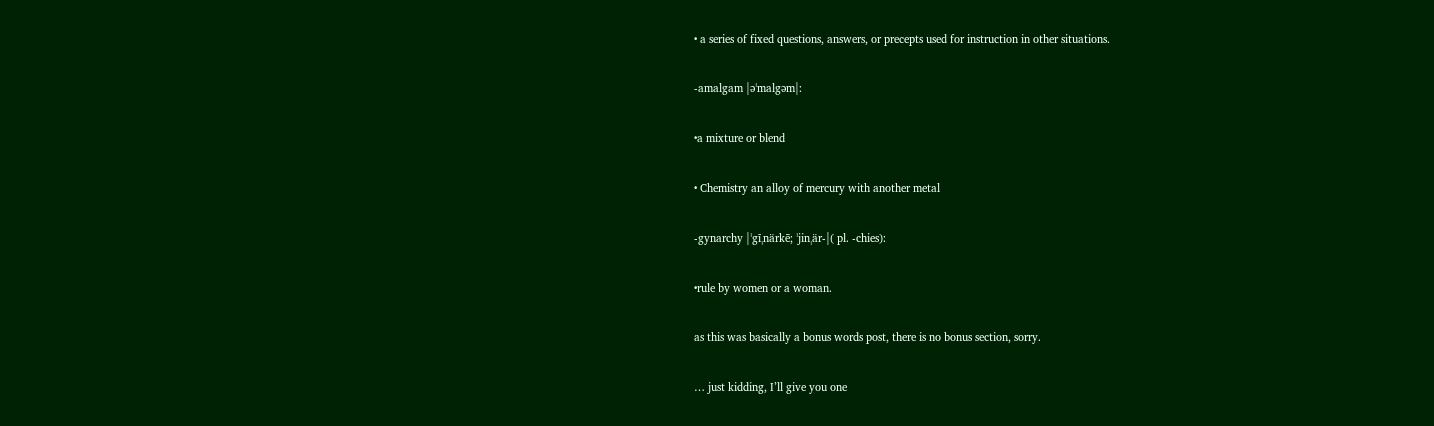• a series of fixed questions, answers, or precepts used for instruction in other situations.

-amalgam |əˈmalgəm|:

•a mixture or blend

• Chemistry an alloy of mercury with another metal

-gynarchy |ˈgīˌnärkē; ˈjinˌär-|( pl. -chies):

•rule by women or a woman.

as this was basically a bonus words post, there is no bonus section, sorry.

… just kidding, I’ll give you one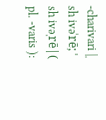-charivari |ˌ sh ivəˈrē; ˈ sh ivəˌrē|( pl. -varis ):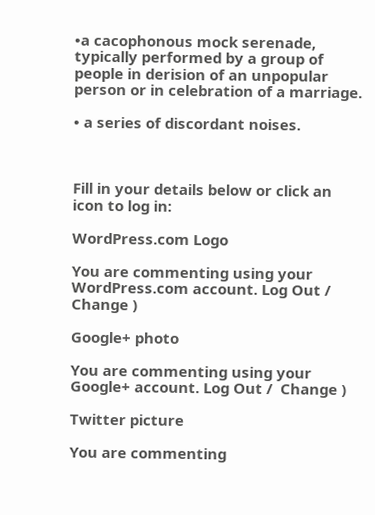•a cacophonous mock serenade, typically performed by a group of people in derision of an unpopular person or in celebration of a marriage.

• a series of discordant noises.



Fill in your details below or click an icon to log in:

WordPress.com Logo

You are commenting using your WordPress.com account. Log Out /  Change )

Google+ photo

You are commenting using your Google+ account. Log Out /  Change )

Twitter picture

You are commenting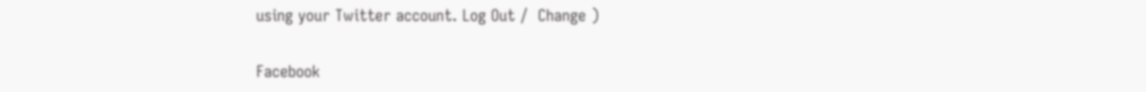using your Twitter account. Log Out /  Change )

Facebook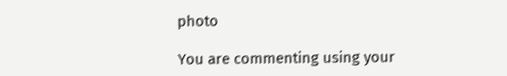photo

You are commenting using your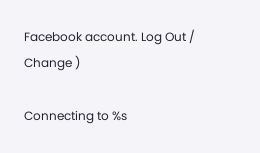Facebook account. Log Out /  Change )

Connecting to %s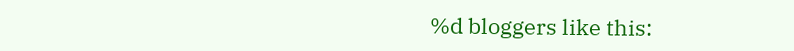%d bloggers like this: